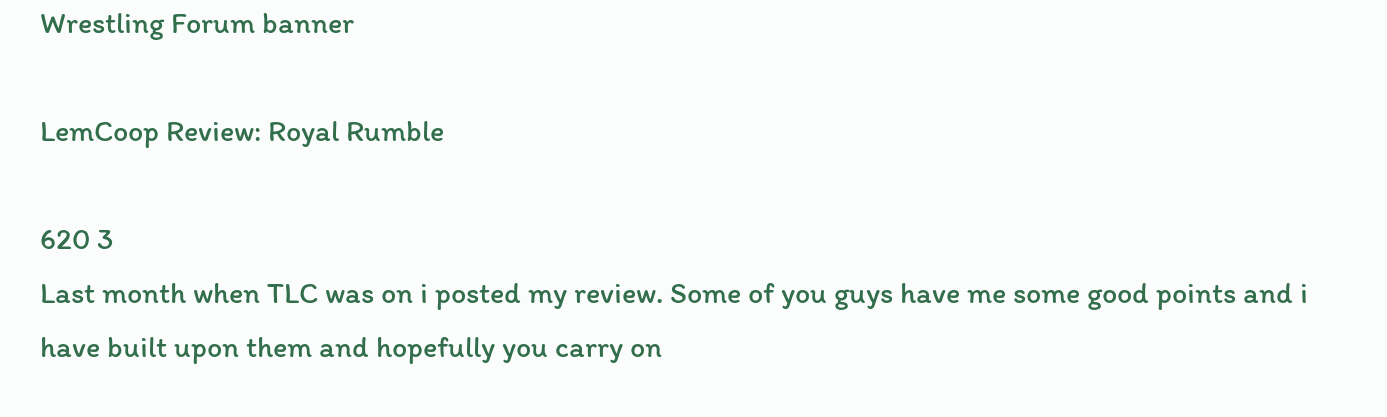Wrestling Forum banner

LemCoop Review: Royal Rumble

620 3
Last month when TLC was on i posted my review. Some of you guys have me some good points and i have built upon them and hopefully you carry on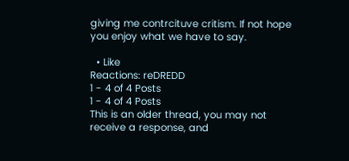giving me contrcituve critism. If not hope you enjoy what we have to say.

  • Like
Reactions: reDREDD
1 - 4 of 4 Posts
1 - 4 of 4 Posts
This is an older thread, you may not receive a response, and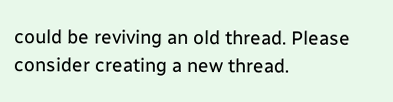could be reviving an old thread. Please consider creating a new thread.